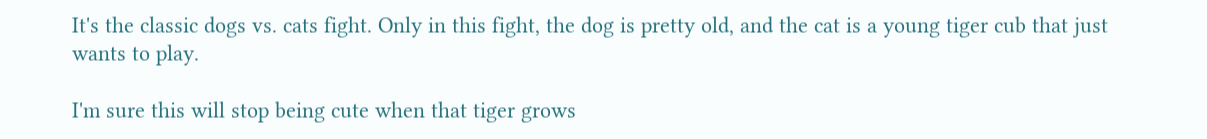It's the classic dogs vs. cats fight. Only in this fight, the dog is pretty old, and the cat is a young tiger cub that just wants to play.

I'm sure this will stop being cute when that tiger grows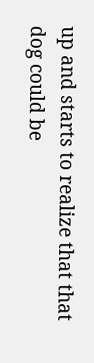up and starts to realize that that dog could be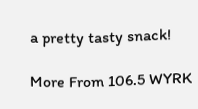a pretty tasty snack!

More From 106.5 WYRK